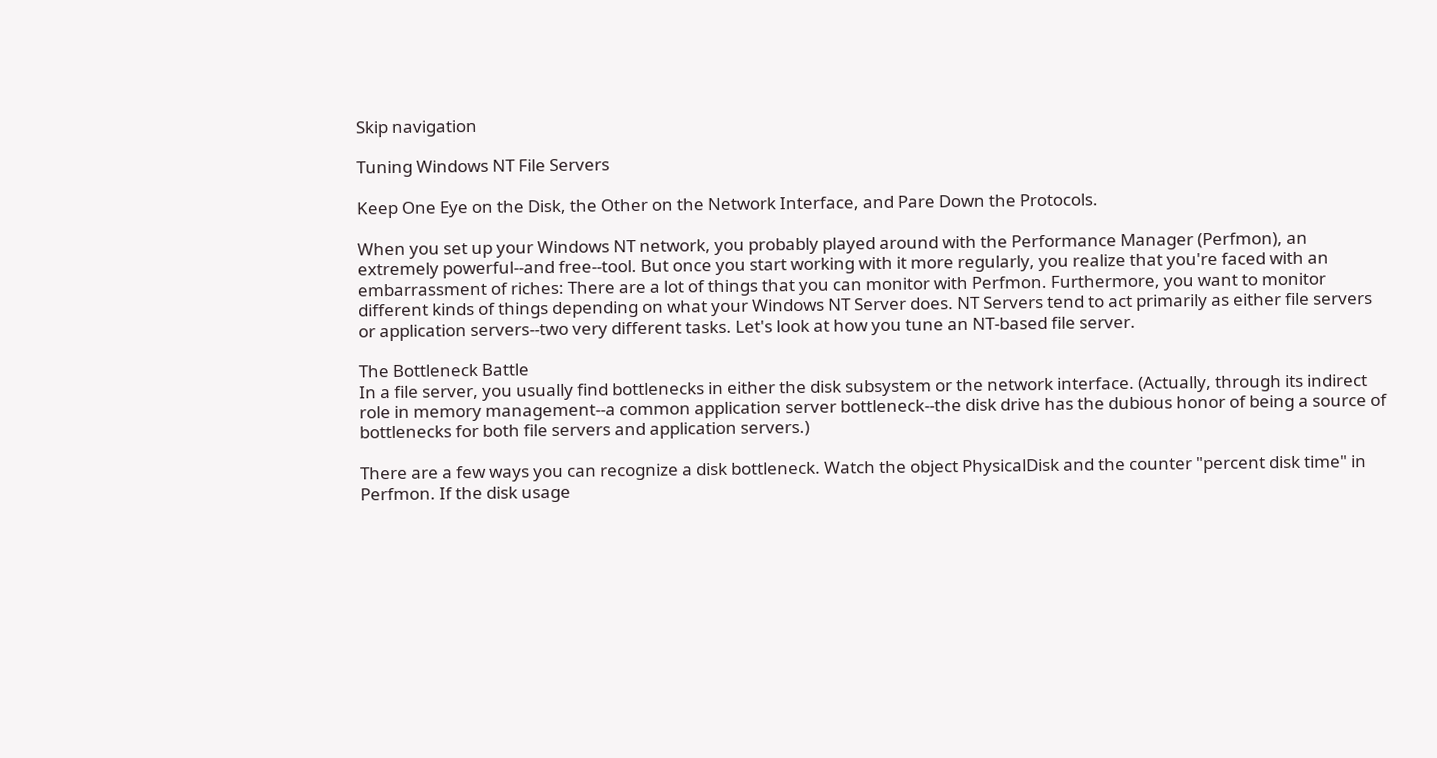Skip navigation

Tuning Windows NT File Servers

Keep One Eye on the Disk, the Other on the Network Interface, and Pare Down the Protocols.

When you set up your Windows NT network, you probably played around with the Performance Manager (Perfmon), an extremely powerful--and free--tool. But once you start working with it more regularly, you realize that you're faced with an embarrassment of riches: There are a lot of things that you can monitor with Perfmon. Furthermore, you want to monitor different kinds of things depending on what your Windows NT Server does. NT Servers tend to act primarily as either file servers or application servers--two very different tasks. Let's look at how you tune an NT-based file server.

The Bottleneck Battle
In a file server, you usually find bottlenecks in either the disk subsystem or the network interface. (Actually, through its indirect role in memory management--a common application server bottleneck--the disk drive has the dubious honor of being a source of bottlenecks for both file servers and application servers.)

There are a few ways you can recognize a disk bottleneck. Watch the object PhysicalDisk and the counter "percent disk time" in Perfmon. If the disk usage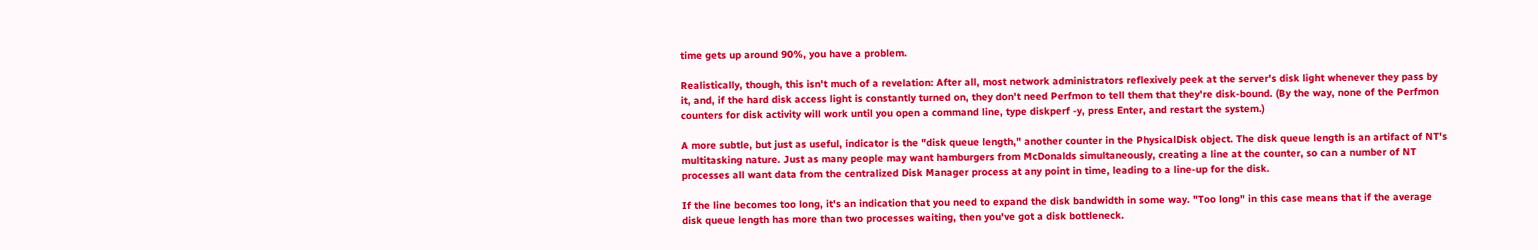time gets up around 90%, you have a problem.

Realistically, though, this isn't much of a revelation: After all, most network administrators reflexively peek at the server's disk light whenever they pass by it, and, if the hard disk access light is constantly turned on, they don't need Perfmon to tell them that they're disk-bound. (By the way, none of the Perfmon counters for disk activity will work until you open a command line, type diskperf -y, press Enter, and restart the system.)

A more subtle, but just as useful, indicator is the "disk queue length," another counter in the PhysicalDisk object. The disk queue length is an artifact of NT's multitasking nature. Just as many people may want hamburgers from McDonalds simultaneously, creating a line at the counter, so can a number of NT processes all want data from the centralized Disk Manager process at any point in time, leading to a line-up for the disk.

If the line becomes too long, it's an indication that you need to expand the disk bandwidth in some way. "Too long" in this case means that if the average disk queue length has more than two processes waiting, then you've got a disk bottleneck.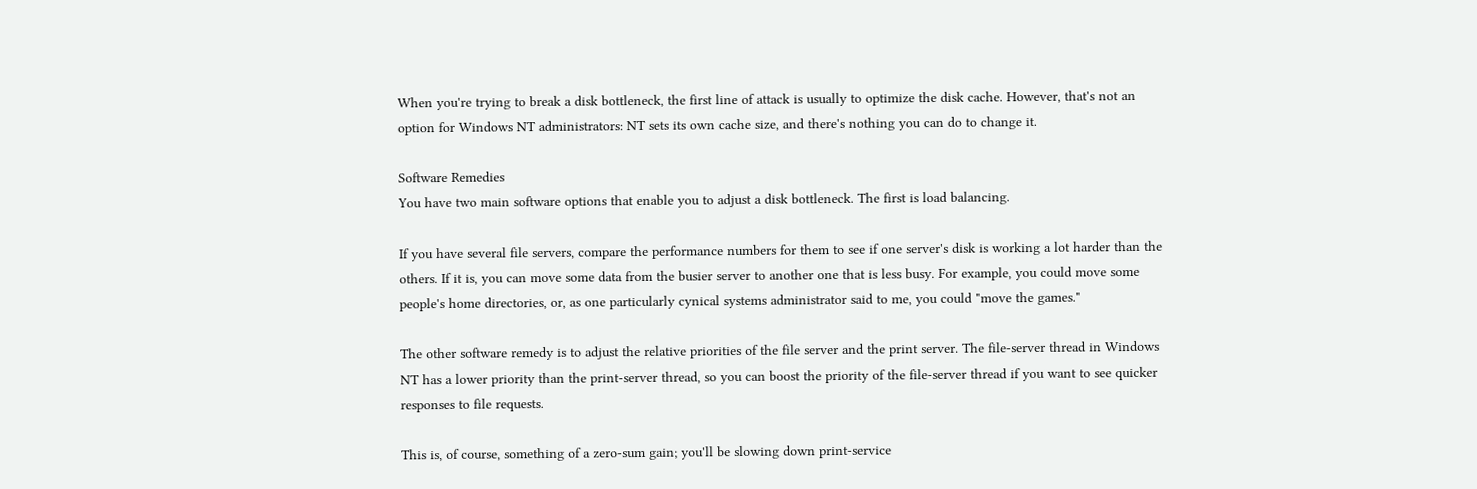When you're trying to break a disk bottleneck, the first line of attack is usually to optimize the disk cache. However, that's not an option for Windows NT administrators: NT sets its own cache size, and there's nothing you can do to change it.

Software Remedies
You have two main software options that enable you to adjust a disk bottleneck. The first is load balancing.

If you have several file servers, compare the performance numbers for them to see if one server's disk is working a lot harder than the others. If it is, you can move some data from the busier server to another one that is less busy. For example, you could move some people's home directories, or, as one particularly cynical systems administrator said to me, you could "move the games."

The other software remedy is to adjust the relative priorities of the file server and the print server. The file-server thread in Windows NT has a lower priority than the print-server thread, so you can boost the priority of the file-server thread if you want to see quicker responses to file requests.

This is, of course, something of a zero-sum gain; you'll be slowing down print-service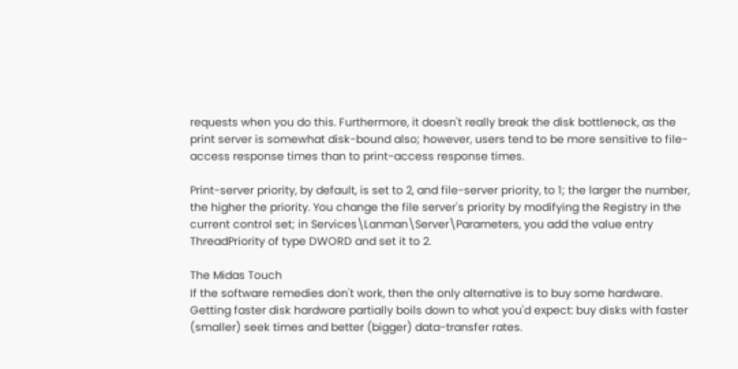requests when you do this. Furthermore, it doesn't really break the disk bottleneck, as the print server is somewhat disk-bound also; however, users tend to be more sensitive to file-access response times than to print-access response times.

Print-server priority, by default, is set to 2, and file-server priority, to 1; the larger the number, the higher the priority. You change the file server's priority by modifying the Registry in the current control set; in Services\Lanman\Server\Parameters, you add the value entry ThreadPriority of type DWORD and set it to 2.

The Midas Touch
If the software remedies don't work, then the only alternative is to buy some hardware. Getting faster disk hardware partially boils down to what you'd expect: buy disks with faster (smaller) seek times and better (bigger) data-transfer rates.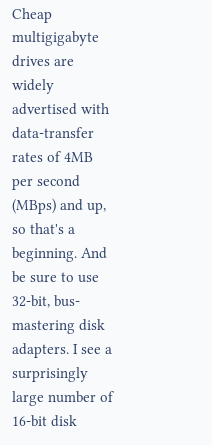Cheap multigigabyte drives are widely advertised with data-transfer rates of 4MB per second (MBps) and up, so that's a beginning. And be sure to use 32-bit, bus-mastering disk adapters. I see a surprisingly large number of 16-bit disk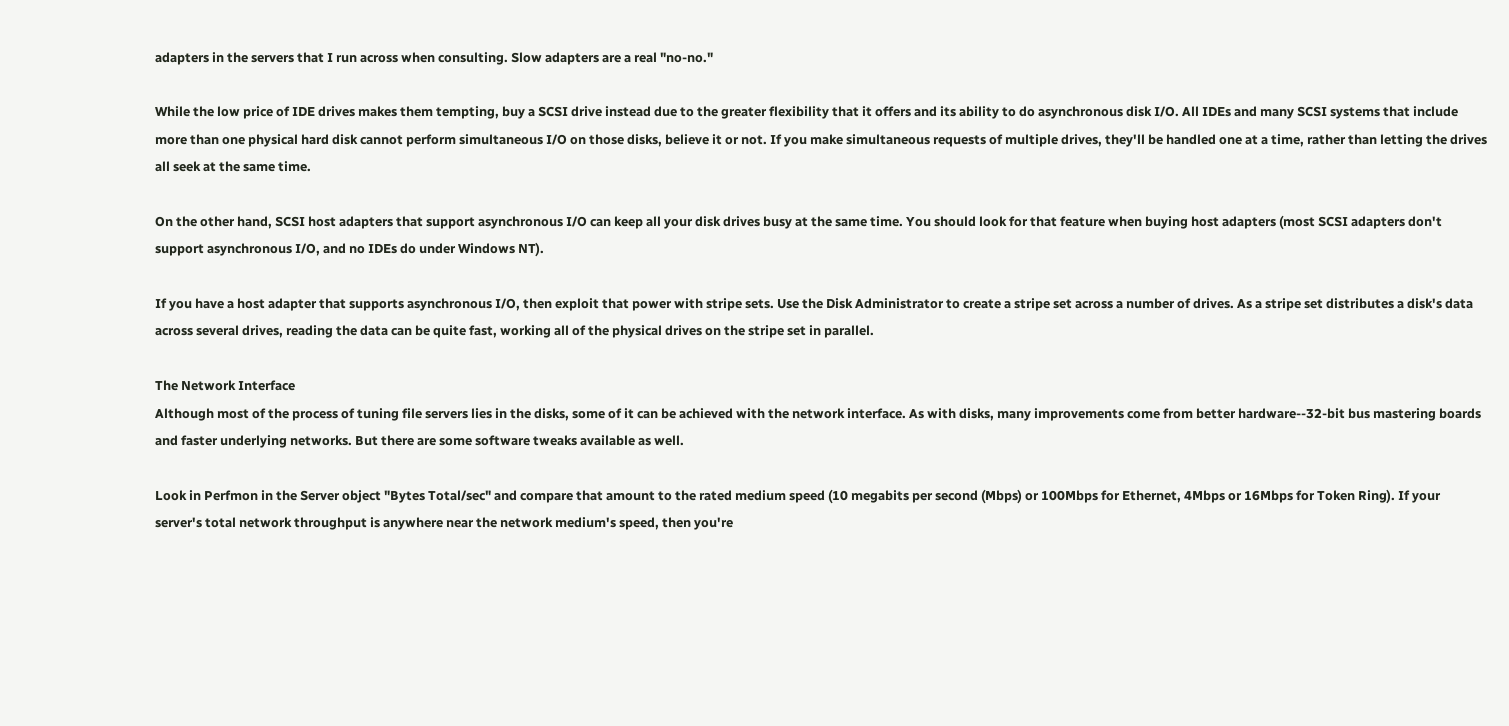adapters in the servers that I run across when consulting. Slow adapters are a real "no-no."

While the low price of IDE drives makes them tempting, buy a SCSI drive instead due to the greater flexibility that it offers and its ability to do asynchronous disk I/O. All IDEs and many SCSI systems that include more than one physical hard disk cannot perform simultaneous I/O on those disks, believe it or not. If you make simultaneous requests of multiple drives, they'll be handled one at a time, rather than letting the drives all seek at the same time.

On the other hand, SCSI host adapters that support asynchronous I/O can keep all your disk drives busy at the same time. You should look for that feature when buying host adapters (most SCSI adapters don't support asynchronous I/O, and no IDEs do under Windows NT).

If you have a host adapter that supports asynchronous I/O, then exploit that power with stripe sets. Use the Disk Administrator to create a stripe set across a number of drives. As a stripe set distributes a disk's data across several drives, reading the data can be quite fast, working all of the physical drives on the stripe set in parallel.

The Network Interface
Although most of the process of tuning file servers lies in the disks, some of it can be achieved with the network interface. As with disks, many improvements come from better hardware--32-bit bus mastering boards and faster underlying networks. But there are some software tweaks available as well.

Look in Perfmon in the Server object "Bytes Total/sec" and compare that amount to the rated medium speed (10 megabits per second (Mbps) or 100Mbps for Ethernet, 4Mbps or 16Mbps for Token Ring). If your server's total network throughput is anywhere near the network medium's speed, then you're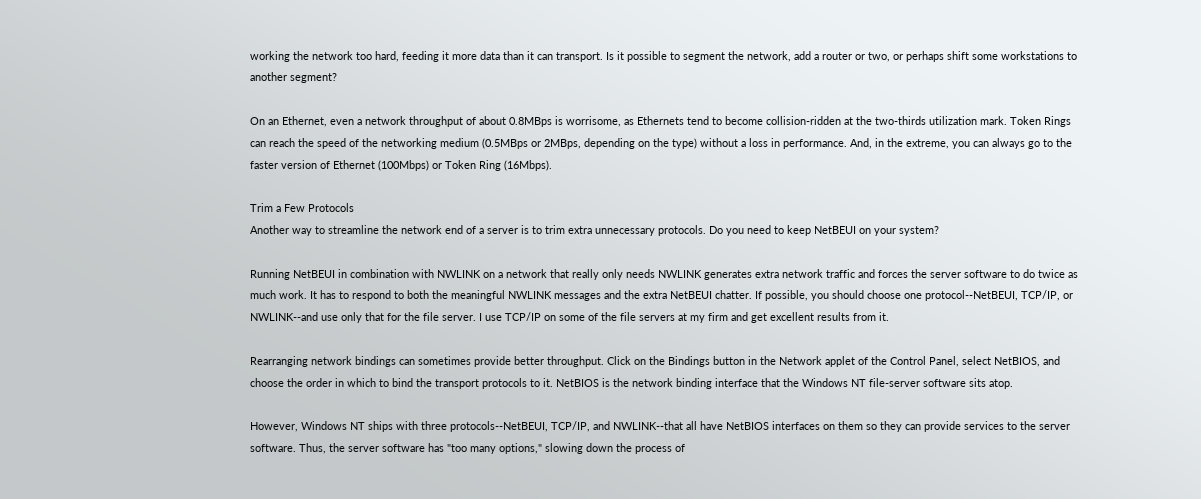working the network too hard, feeding it more data than it can transport. Is it possible to segment the network, add a router or two, or perhaps shift some workstations to another segment?

On an Ethernet, even a network throughput of about 0.8MBps is worrisome, as Ethernets tend to become collision-ridden at the two-thirds utilization mark. Token Rings can reach the speed of the networking medium (0.5MBps or 2MBps, depending on the type) without a loss in performance. And, in the extreme, you can always go to the faster version of Ethernet (100Mbps) or Token Ring (16Mbps).

Trim a Few Protocols
Another way to streamline the network end of a server is to trim extra unnecessary protocols. Do you need to keep NetBEUI on your system?

Running NetBEUI in combination with NWLINK on a network that really only needs NWLINK generates extra network traffic and forces the server software to do twice as much work. It has to respond to both the meaningful NWLINK messages and the extra NetBEUI chatter. If possible, you should choose one protocol--NetBEUI, TCP/IP, or NWLINK--and use only that for the file server. I use TCP/IP on some of the file servers at my firm and get excellent results from it.

Rearranging network bindings can sometimes provide better throughput. Click on the Bindings button in the Network applet of the Control Panel, select NetBIOS, and choose the order in which to bind the transport protocols to it. NetBIOS is the network binding interface that the Windows NT file-server software sits atop.

However, Windows NT ships with three protocols--NetBEUI, TCP/IP, and NWLINK--that all have NetBIOS interfaces on them so they can provide services to the server software. Thus, the server software has "too many options," slowing down the process of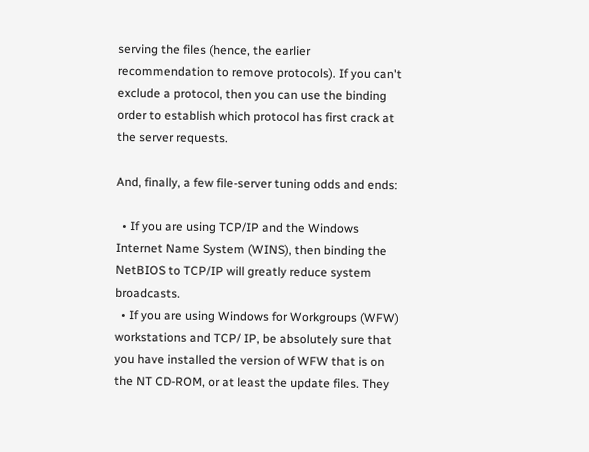serving the files (hence, the earlier recommendation to remove protocols). If you can't exclude a protocol, then you can use the binding order to establish which protocol has first crack at the server requests.

And, finally, a few file-server tuning odds and ends:

  • If you are using TCP/IP and the Windows Internet Name System (WINS), then binding the NetBIOS to TCP/IP will greatly reduce system broadcasts.
  • If you are using Windows for Workgroups (WFW) workstations and TCP/ IP, be absolutely sure that you have installed the version of WFW that is on the NT CD-ROM, or at least the update files. They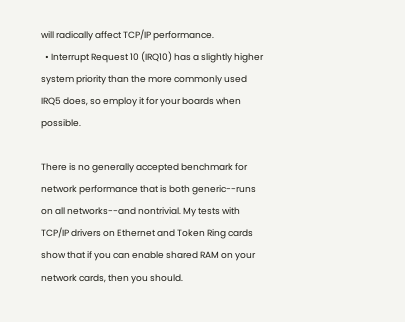will radically affect TCP/IP performance.
  • Interrupt Request 10 (IRQ10) has a slightly higher system priority than the more commonly used IRQ5 does, so employ it for your boards when possible.

There is no generally accepted benchmark for network performance that is both generic--runs on all networks--and nontrivial. My tests with TCP/IP drivers on Ethernet and Token Ring cards show that if you can enable shared RAM on your network cards, then you should.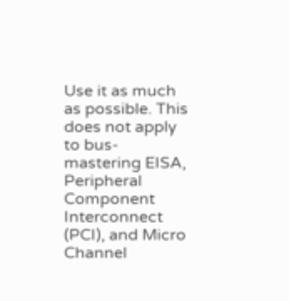Use it as much as possible. This does not apply to bus-mastering EISA, Peripheral Component Interconnect (PCI), and Micro Channel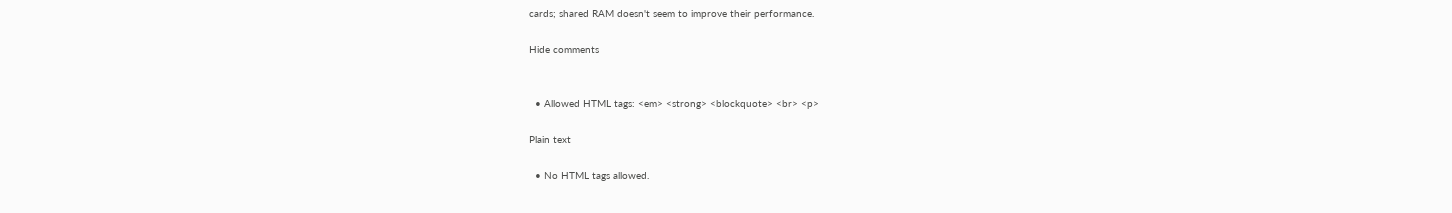cards; shared RAM doesn't seem to improve their performance.

Hide comments


  • Allowed HTML tags: <em> <strong> <blockquote> <br> <p>

Plain text

  • No HTML tags allowed.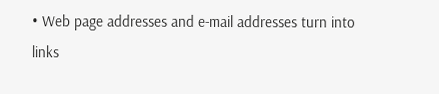• Web page addresses and e-mail addresses turn into links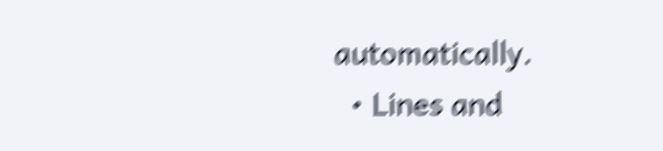automatically.
  • Lines and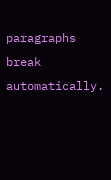paragraphs break automatically.